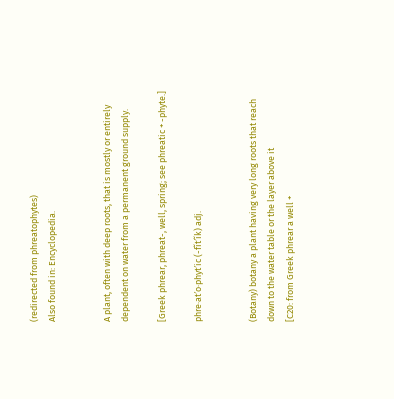(redirected from phreatophytes)
Also found in: Encyclopedia.


A plant, often with deep roots, that is mostly or entirely dependent on water from a permanent ground supply.

[Greek phrear, phreat-, well, spring; see phreatic + -phyte.]

phre·at′o·phyt′ic (-fĭt′ĭk) adj.


(Botany) botany a plant having very long roots that reach down to the water table or the layer above it
[C20: from Greek phrear a well +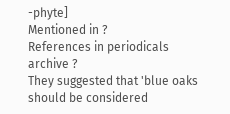-phyte]
Mentioned in ?
References in periodicals archive ?
They suggested that 'blue oaks should be considered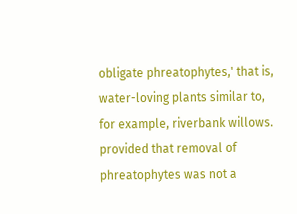obligate phreatophytes,' that is, water-loving plants similar to, for example, riverbank willows.
provided that removal of phreatophytes was not a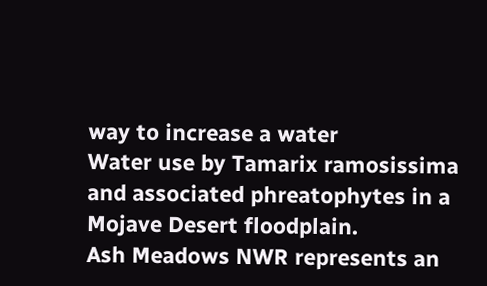way to increase a water
Water use by Tamarix ramosissima and associated phreatophytes in a Mojave Desert floodplain.
Ash Meadows NWR represents an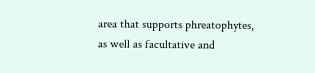area that supports phreatophytes, as well as facultative and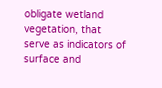obligate wetland vegetation, that serve as indicators of surface and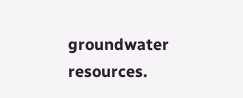groundwater resources.